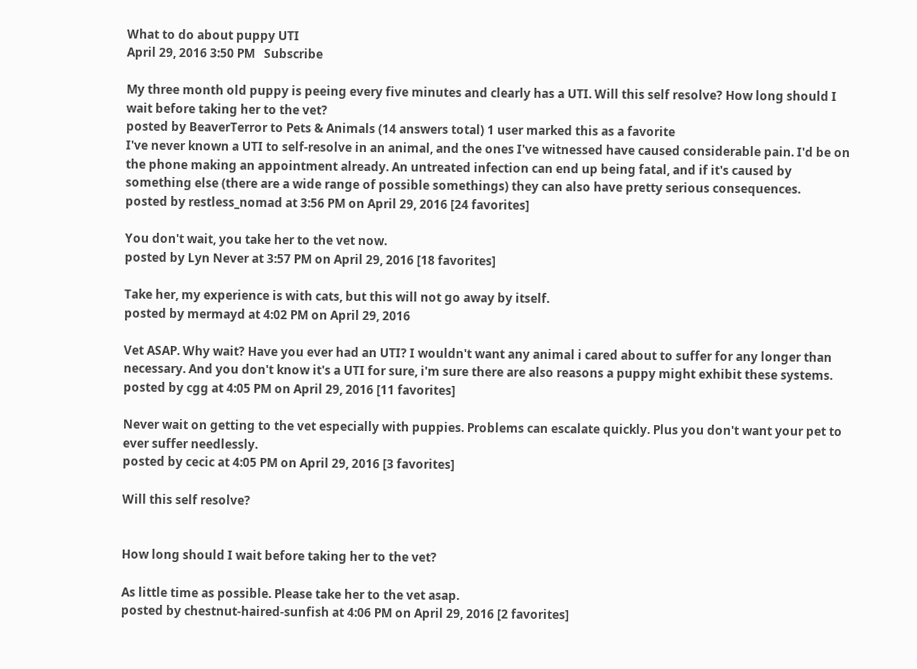What to do about puppy UTI
April 29, 2016 3:50 PM   Subscribe

My three month old puppy is peeing every five minutes and clearly has a UTI. Will this self resolve? How long should I wait before taking her to the vet?
posted by BeaverTerror to Pets & Animals (14 answers total) 1 user marked this as a favorite
I've never known a UTI to self-resolve in an animal, and the ones I've witnessed have caused considerable pain. I'd be on the phone making an appointment already. An untreated infection can end up being fatal, and if it's caused by something else (there are a wide range of possible somethings) they can also have pretty serious consequences.
posted by restless_nomad at 3:56 PM on April 29, 2016 [24 favorites]

You don't wait, you take her to the vet now.
posted by Lyn Never at 3:57 PM on April 29, 2016 [18 favorites]

Take her, my experience is with cats, but this will not go away by itself.
posted by mermayd at 4:02 PM on April 29, 2016

Vet ASAP. Why wait? Have you ever had an UTI? I wouldn't want any animal i cared about to suffer for any longer than necessary. And you don't know it's a UTI for sure, i'm sure there are also reasons a puppy might exhibit these systems.
posted by cgg at 4:05 PM on April 29, 2016 [11 favorites]

Never wait on getting to the vet especially with puppies. Problems can escalate quickly. Plus you don't want your pet to ever suffer needlessly.
posted by cecic at 4:05 PM on April 29, 2016 [3 favorites]

Will this self resolve?


How long should I wait before taking her to the vet?

As little time as possible. Please take her to the vet asap.
posted by chestnut-haired-sunfish at 4:06 PM on April 29, 2016 [2 favorites]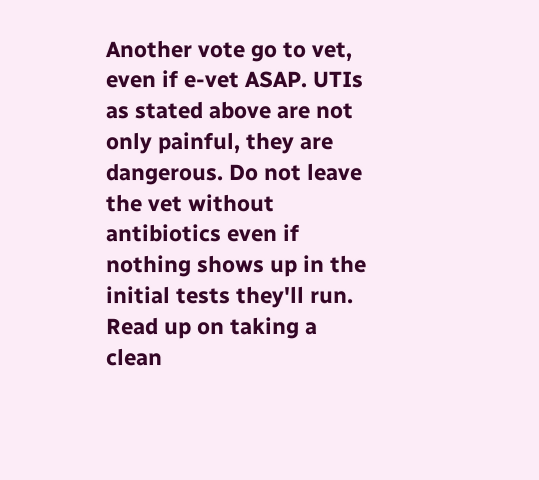Another vote go to vet, even if e-vet ASAP. UTIs as stated above are not only painful, they are dangerous. Do not leave the vet without antibiotics even if nothing shows up in the initial tests they'll run. Read up on taking a clean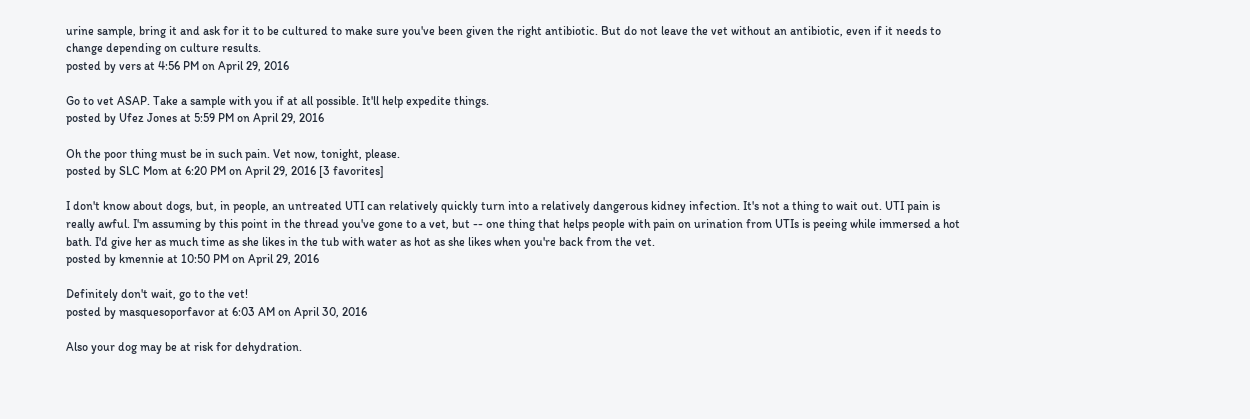urine sample, bring it and ask for it to be cultured to make sure you've been given the right antibiotic. But do not leave the vet without an antibiotic, even if it needs to change depending on culture results.
posted by vers at 4:56 PM on April 29, 2016

Go to vet ASAP. Take a sample with you if at all possible. It'll help expedite things.
posted by Ufez Jones at 5:59 PM on April 29, 2016

Oh the poor thing must be in such pain. Vet now, tonight, please.
posted by SLC Mom at 6:20 PM on April 29, 2016 [3 favorites]

I don't know about dogs, but, in people, an untreated UTI can relatively quickly turn into a relatively dangerous kidney infection. It's not a thing to wait out. UTI pain is really awful. I'm assuming by this point in the thread you've gone to a vet, but -- one thing that helps people with pain on urination from UTIs is peeing while immersed a hot bath. I'd give her as much time as she likes in the tub with water as hot as she likes when you're back from the vet.
posted by kmennie at 10:50 PM on April 29, 2016

Definitely don't wait, go to the vet!
posted by masquesoporfavor at 6:03 AM on April 30, 2016

Also your dog may be at risk for dehydration.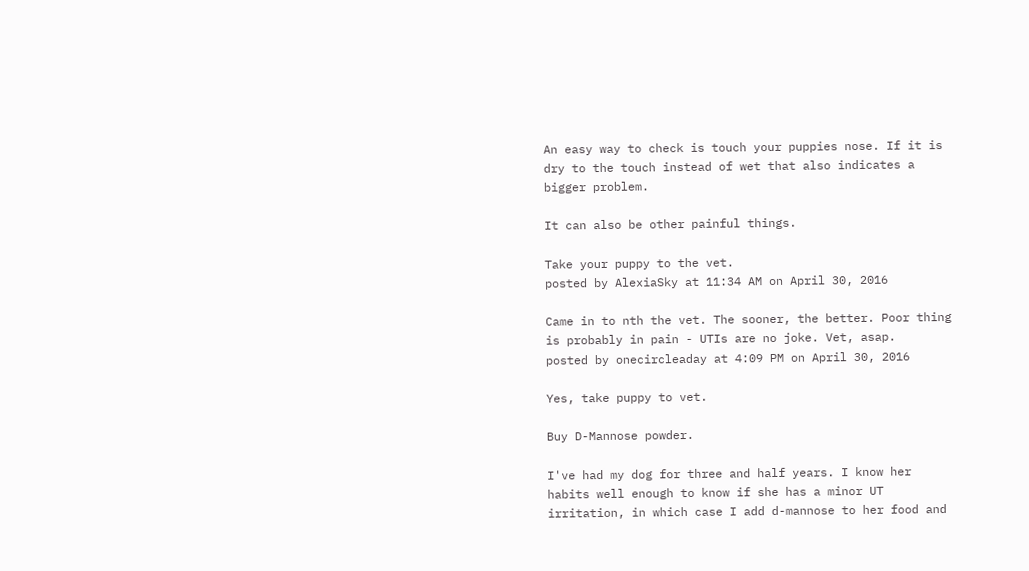An easy way to check is touch your puppies nose. If it is dry to the touch instead of wet that also indicates a bigger problem.

It can also be other painful things.

Take your puppy to the vet.
posted by AlexiaSky at 11:34 AM on April 30, 2016

Came in to nth the vet. The sooner, the better. Poor thing is probably in pain - UTIs are no joke. Vet, asap.
posted by onecircleaday at 4:09 PM on April 30, 2016

Yes, take puppy to vet.

Buy D-Mannose powder.

I've had my dog for three and half years. I know her habits well enough to know if she has a minor UT irritation, in which case I add d-mannose to her food and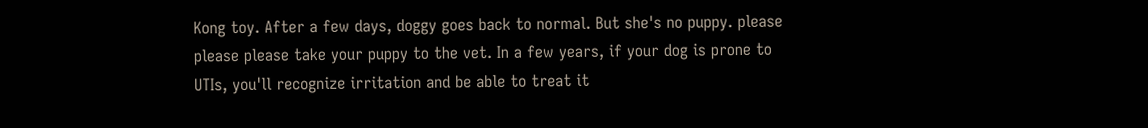Kong toy. After a few days, doggy goes back to normal. But she's no puppy. please please please take your puppy to the vet. In a few years, if your dog is prone to UTIs, you'll recognize irritation and be able to treat it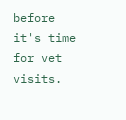before it's time for vet visits.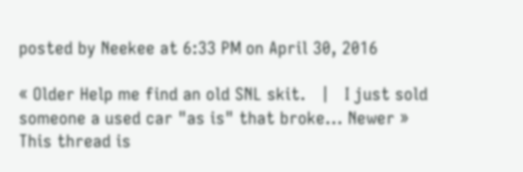posted by Neekee at 6:33 PM on April 30, 2016

« Older Help me find an old SNL skit.   |   I just sold someone a used car "as is" that broke... Newer »
This thread is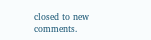closed to new comments.